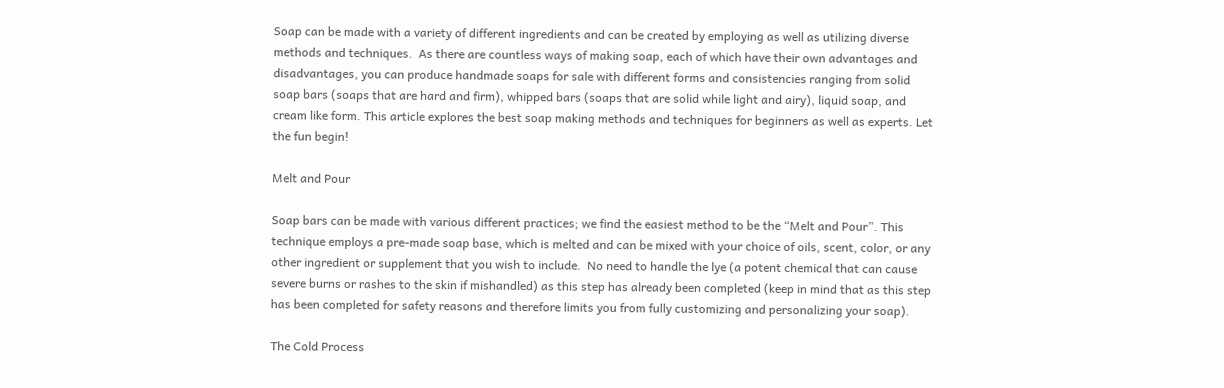Soap can be made with a variety of different ingredients and can be created by employing as well as utilizing diverse methods and techniques.  As there are countless ways of making soap, each of which have their own advantages and disadvantages, you can produce handmade soaps for sale with different forms and consistencies ranging from solid soap bars (soaps that are hard and firm), whipped bars (soaps that are solid while light and airy), liquid soap, and cream like form. This article explores the best soap making methods and techniques for beginners as well as experts. Let the fun begin!

Melt and Pour

Soap bars can be made with various different practices; we find the easiest method to be the “Melt and Pour”. This technique employs a pre-made soap base, which is melted and can be mixed with your choice of oils, scent, color, or any other ingredient or supplement that you wish to include.  No need to handle the lye (a potent chemical that can cause severe burns or rashes to the skin if mishandled) as this step has already been completed (keep in mind that as this step has been completed for safety reasons and therefore limits you from fully customizing and personalizing your soap).

The Cold Process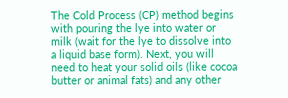The Cold Process (CP) method begins with pouring the lye into water or milk (wait for the lye to dissolve into a liquid base form). Next, you will need to heat your solid oils (like cocoa butter or animal fats) and any other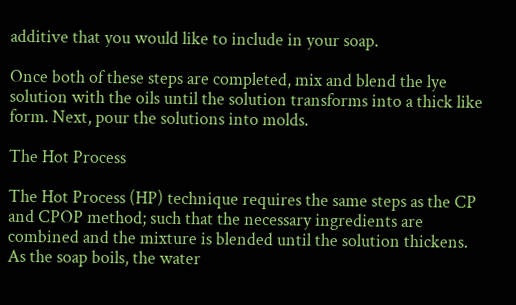additive that you would like to include in your soap.

Once both of these steps are completed, mix and blend the lye solution with the oils until the solution transforms into a thick like form. Next, pour the solutions into molds.

The Hot Process

The Hot Process (HP) technique requires the same steps as the CP and CPOP method; such that the necessary ingredients are combined and the mixture is blended until the solution thickens. As the soap boils, the water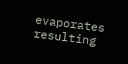evaporates resulting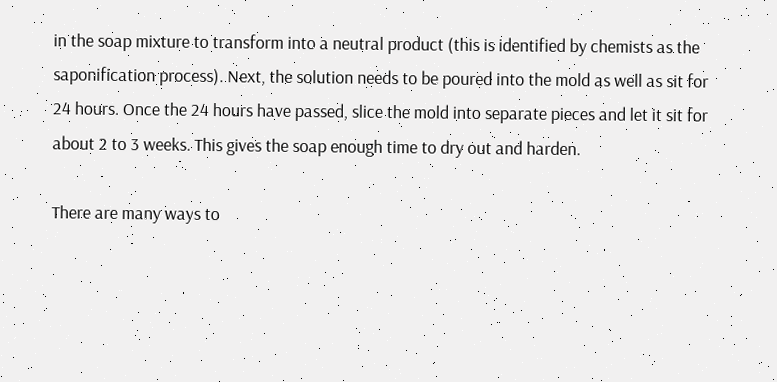in the soap mixture to transform into a neutral product (this is identified by chemists as the saponification process). Next, the solution needs to be poured into the mold as well as sit for 24 hours. Once the 24 hours have passed, slice the mold into separate pieces and let it sit for about 2 to 3 weeks. This gives the soap enough time to dry out and harden.

There are many ways to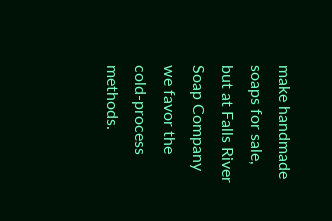make handmade soaps for sale, but at Falls River Soap Company we favor the cold-process methods.